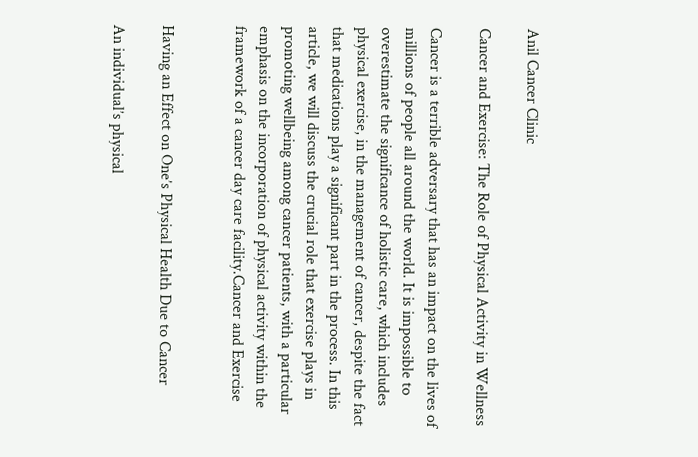Anil Cancer Clinic

Cancer and Exercise: The Role of Physical Activity in Wellness

Cancer is a terrible adversary that has an impact on the lives of millions of people all around the world. It is impossible to overestimate the significance of holistic care, which includes physical exercise, in the management of cancer, despite the fact that medications play a significant part in the process. In this article, we will discuss the crucial role that exercise plays in promoting wellbeing among cancer patients, with a particular emphasis on the incorporation of physical activity within the framework of a cancer day care facility.Cancer and Exercise


Having an Effect on One’s Physical Health Due to Cancer

An individual’s physical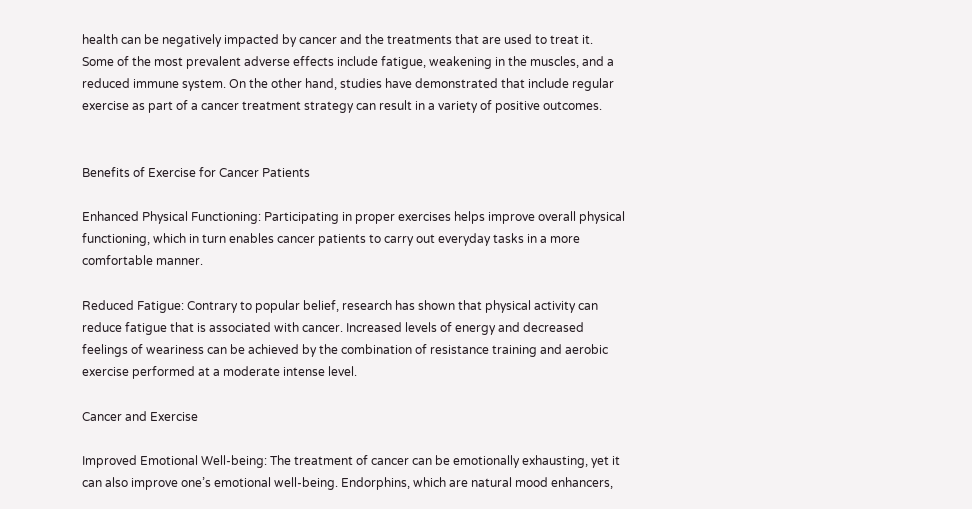health can be negatively impacted by cancer and the treatments that are used to treat it. Some of the most prevalent adverse effects include fatigue, weakening in the muscles, and a reduced immune system. On the other hand, studies have demonstrated that include regular exercise as part of a cancer treatment strategy can result in a variety of positive outcomes.


Benefits of Exercise for Cancer Patients

Enhanced Physical Functioning: Participating in proper exercises helps improve overall physical functioning, which in turn enables cancer patients to carry out everyday tasks in a more comfortable manner.

Reduced Fatigue: Contrary to popular belief, research has shown that physical activity can reduce fatigue that is associated with cancer. Increased levels of energy and decreased feelings of weariness can be achieved by the combination of resistance training and aerobic exercise performed at a moderate intense level.

Cancer and Exercise

Improved Emotional Well-being: The treatment of cancer can be emotionally exhausting, yet it can also improve one’s emotional well-being. Endorphins, which are natural mood enhancers,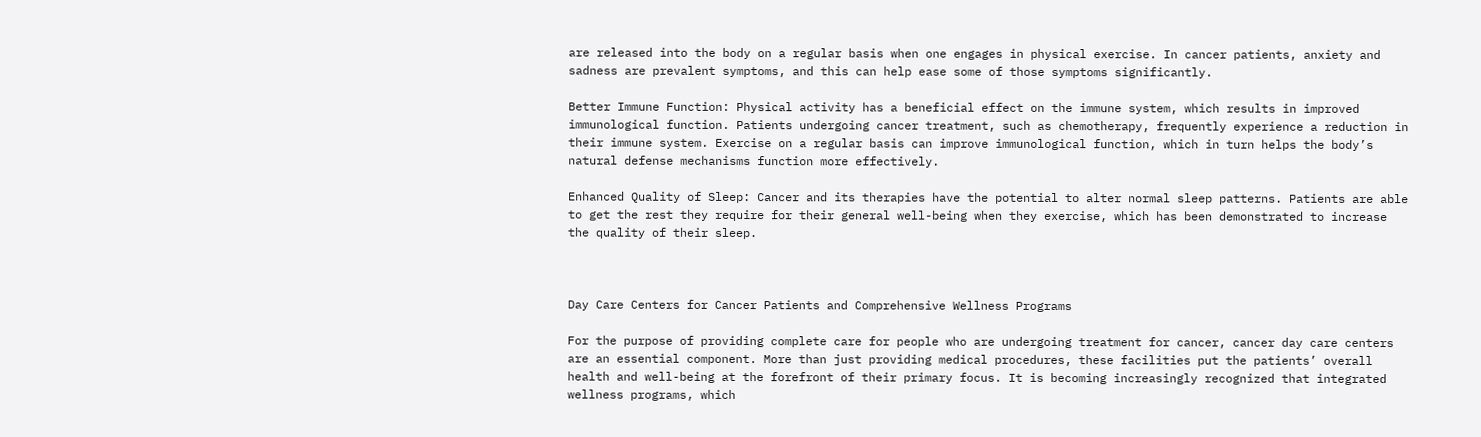are released into the body on a regular basis when one engages in physical exercise. In cancer patients, anxiety and sadness are prevalent symptoms, and this can help ease some of those symptoms significantly.

Better Immune Function: Physical activity has a beneficial effect on the immune system, which results in improved immunological function. Patients undergoing cancer treatment, such as chemotherapy, frequently experience a reduction in their immune system. Exercise on a regular basis can improve immunological function, which in turn helps the body’s natural defense mechanisms function more effectively.

Enhanced Quality of Sleep: Cancer and its therapies have the potential to alter normal sleep patterns. Patients are able to get the rest they require for their general well-being when they exercise, which has been demonstrated to increase the quality of their sleep.



Day Care Centers for Cancer Patients and Comprehensive Wellness Programs

For the purpose of providing complete care for people who are undergoing treatment for cancer, cancer day care centers are an essential component. More than just providing medical procedures, these facilities put the patients’ overall health and well-being at the forefront of their primary focus. It is becoming increasingly recognized that integrated wellness programs, which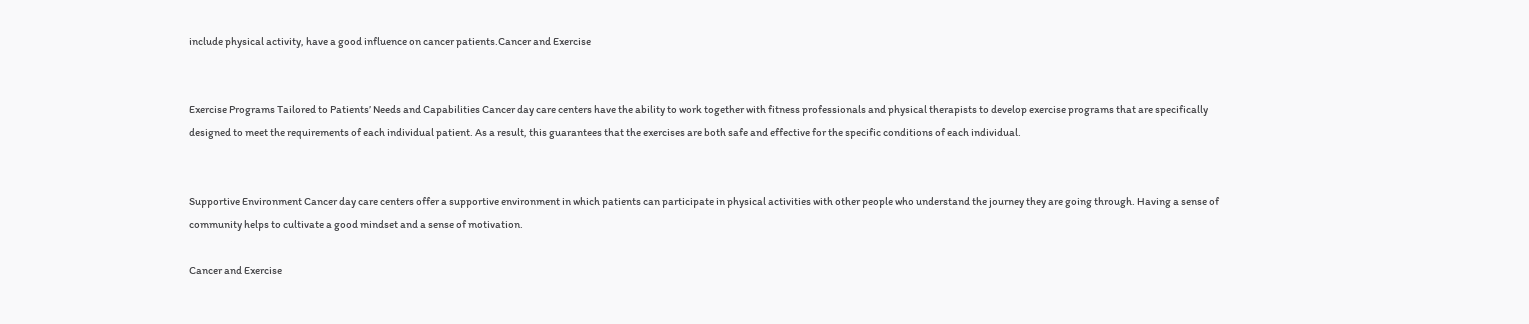include physical activity, have a good influence on cancer patients.Cancer and Exercise


Exercise Programs Tailored to Patients’ Needs and Capabilities Cancer day care centers have the ability to work together with fitness professionals and physical therapists to develop exercise programs that are specifically designed to meet the requirements of each individual patient. As a result, this guarantees that the exercises are both safe and effective for the specific conditions of each individual.


Supportive Environment Cancer day care centers offer a supportive environment in which patients can participate in physical activities with other people who understand the journey they are going through. Having a sense of community helps to cultivate a good mindset and a sense of motivation.

Cancer and Exercise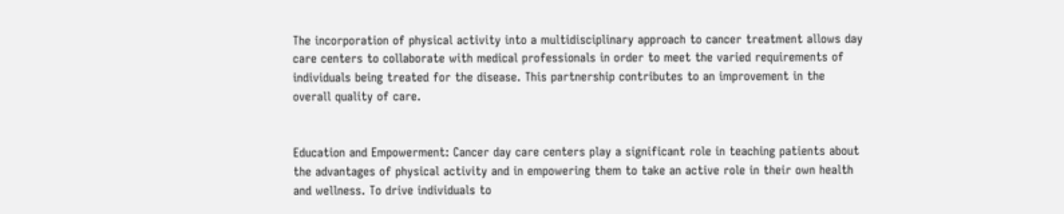The incorporation of physical activity into a multidisciplinary approach to cancer treatment allows day care centers to collaborate with medical professionals in order to meet the varied requirements of individuals being treated for the disease. This partnership contributes to an improvement in the overall quality of care.


Education and Empowerment: Cancer day care centers play a significant role in teaching patients about the advantages of physical activity and in empowering them to take an active role in their own health and wellness. To drive individuals to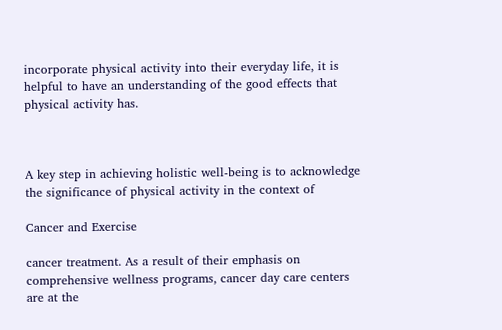incorporate physical activity into their everyday life, it is helpful to have an understanding of the good effects that physical activity has.



A key step in achieving holistic well-being is to acknowledge the significance of physical activity in the context of

Cancer and Exercise

cancer treatment. As a result of their emphasis on comprehensive wellness programs, cancer day care centers are at the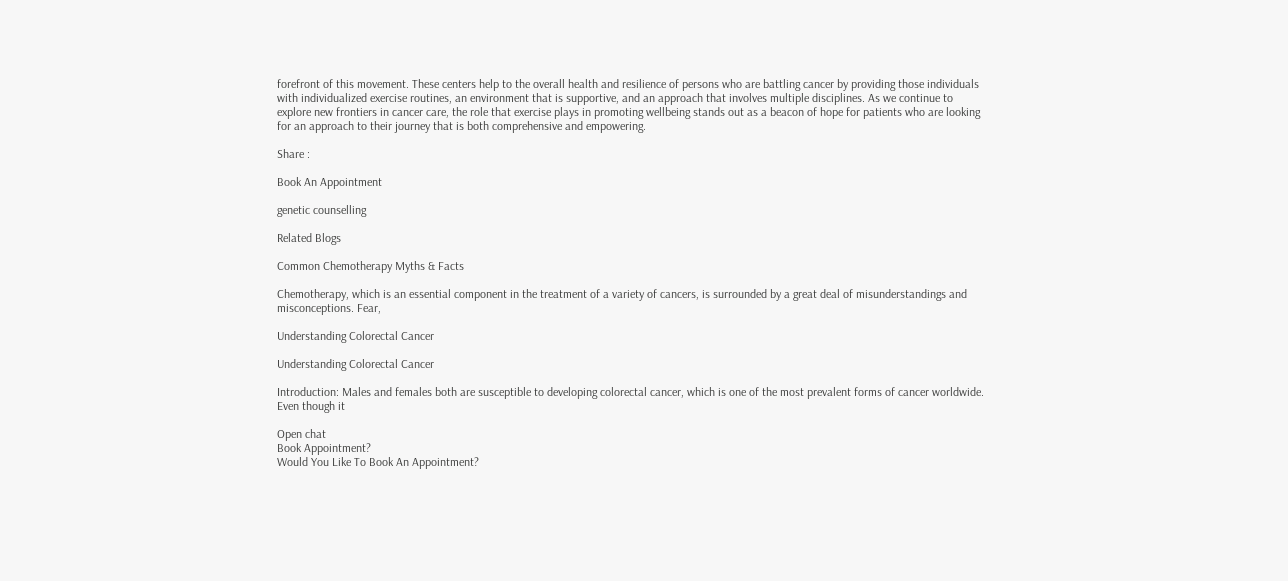forefront of this movement. These centers help to the overall health and resilience of persons who are battling cancer by providing those individuals with individualized exercise routines, an environment that is supportive, and an approach that involves multiple disciplines. As we continue to explore new frontiers in cancer care, the role that exercise plays in promoting wellbeing stands out as a beacon of hope for patients who are looking for an approach to their journey that is both comprehensive and empowering.

Share :

Book An Appointment

genetic counselling

Related Blogs

Common Chemotherapy Myths & Facts

Chemotherapy, which is an essential component in the treatment of a variety of cancers, is surrounded by a great deal of misunderstandings and misconceptions. Fear,

Understanding Colorectal Cancer

Understanding Colorectal Cancer

Introduction: Males and females both are susceptible to developing colorectal cancer, which is one of the most prevalent forms of cancer worldwide. Even though it

Open chat
Book Appointment?
Would You Like To Book An Appointment?